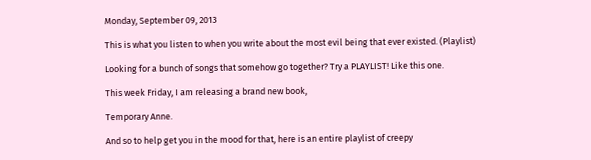Monday, September 09, 2013

This is what you listen to when you write about the most evil being that ever existed. (Playlist)

Looking for a bunch of songs that somehow go together? Try a PLAYLIST! Like this one.

This week Friday, I am releasing a brand new book,

Temporary Anne.

And so to help get you in the mood for that, here is an entire playlist of creepy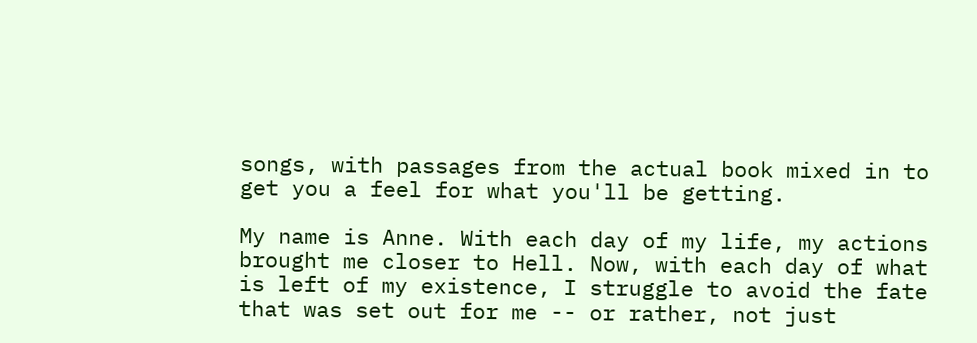songs, with passages from the actual book mixed in to get you a feel for what you'll be getting.

My name is Anne. With each day of my life, my actions brought me closer to Hell. Now, with each day of what is left of my existence, I struggle to avoid the fate that was set out for me -- or rather, not just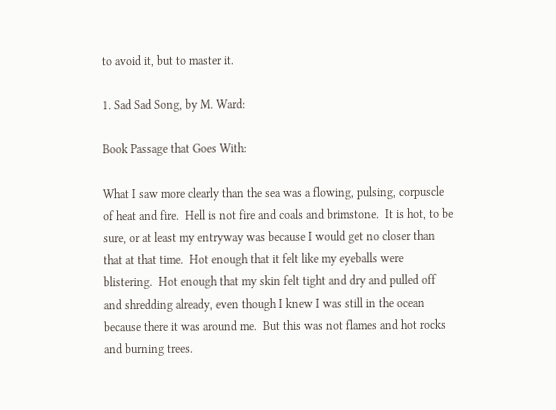to avoid it, but to master it.

1. Sad Sad Song, by M. Ward:

Book Passage that Goes With:

What I saw more clearly than the sea was a flowing, pulsing, corpuscle of heat and fire.  Hell is not fire and coals and brimstone.  It is hot, to be sure, or at least my entryway was because I would get no closer than that at that time.  Hot enough that it felt like my eyeballs were blistering.  Hot enough that my skin felt tight and dry and pulled off and shredding already, even though I knew I was still in the ocean because there it was around me.  But this was not flames and hot rocks and burning trees.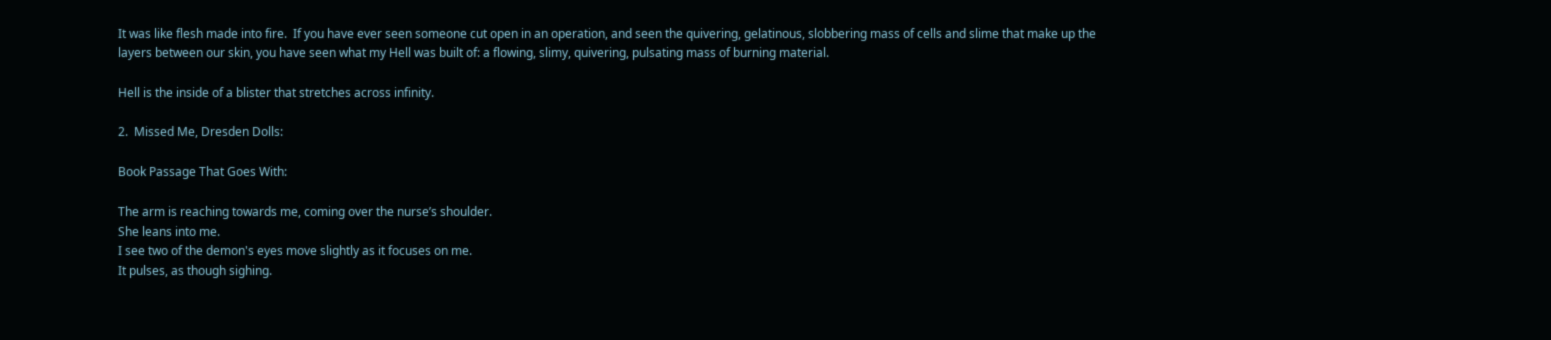It was like flesh made into fire.  If you have ever seen someone cut open in an operation, and seen the quivering, gelatinous, slobbering mass of cells and slime that make up the layers between our skin, you have seen what my Hell was built of: a flowing, slimy, quivering, pulsating mass of burning material.

Hell is the inside of a blister that stretches across infinity.

2.  Missed Me, Dresden Dolls:

Book Passage That Goes With:

The arm is reaching towards me, coming over the nurse’s shoulder.
She leans into me.
I see two of the demon's eyes move slightly as it focuses on me.
It pulses, as though sighing.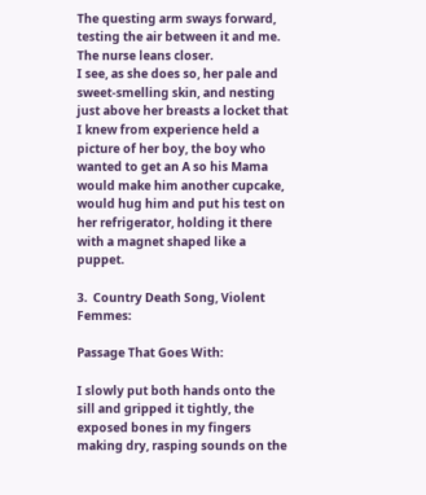The questing arm sways forward, testing the air between it and me.
The nurse leans closer.
I see, as she does so, her pale and sweet-smelling skin, and nesting just above her breasts a locket that I knew from experience held a picture of her boy, the boy who wanted to get an A so his Mama would make him another cupcake, would hug him and put his test on her refrigerator, holding it there with a magnet shaped like a puppet.

3.  Country Death Song, Violent Femmes:

Passage That Goes With:

I slowly put both hands onto the sill and gripped it tightly, the exposed bones in my fingers making dry, rasping sounds on the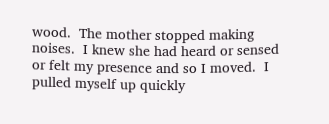wood.  The mother stopped making noises.  I knew she had heard or sensed or felt my presence and so I moved.  I pulled myself up quickly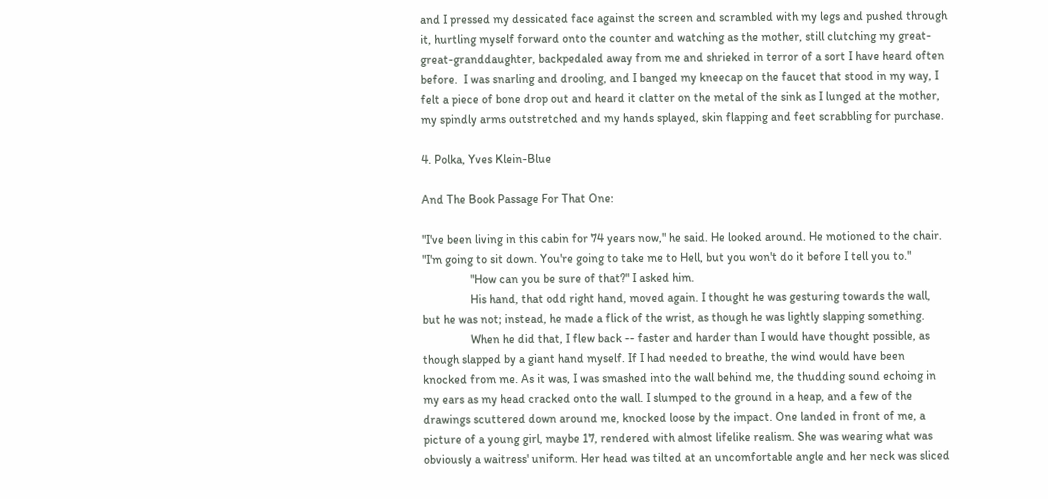and I pressed my dessicated face against the screen and scrambled with my legs and pushed through it, hurtling myself forward onto the counter and watching as the mother, still clutching my great-great-granddaughter, backpedaled away from me and shrieked in terror of a sort I have heard often before.  I was snarling and drooling, and I banged my kneecap on the faucet that stood in my way, I felt a piece of bone drop out and heard it clatter on the metal of the sink as I lunged at the mother, my spindly arms outstretched and my hands splayed, skin flapping and feet scrabbling for purchase.

4. Polka, Yves Klein-Blue

And The Book Passage For That One:

"I've been living in this cabin for 74 years now," he said. He looked around. He motioned to the chair. "I'm going to sit down. You're going to take me to Hell, but you won't do it before I tell you to."
                "How can you be sure of that?" I asked him.
                His hand, that odd right hand, moved again. I thought he was gesturing towards the wall, but he was not; instead, he made a flick of the wrist, as though he was lightly slapping something.
                When he did that, I flew back -- faster and harder than I would have thought possible, as though slapped by a giant hand myself. If I had needed to breathe, the wind would have been knocked from me. As it was, I was smashed into the wall behind me, the thudding sound echoing in my ears as my head cracked onto the wall. I slumped to the ground in a heap, and a few of the drawings scuttered down around me, knocked loose by the impact. One landed in front of me, a picture of a young girl, maybe 17, rendered with almost lifelike realism. She was wearing what was obviously a waitress' uniform. Her head was tilted at an uncomfortable angle and her neck was sliced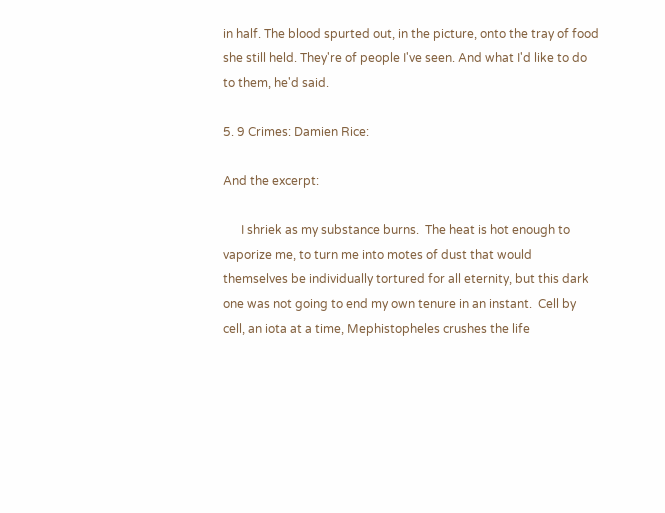in half. The blood spurted out, in the picture, onto the tray of food she still held. They're of people I've seen. And what I'd like to do to them, he'd said.

5. 9 Crimes: Damien Rice:

And the excerpt:

      I shriek as my substance burns.  The heat is hot enough to vaporize me, to turn me into motes of dust that would themselves be individually tortured for all eternity, but this dark one was not going to end my own tenure in an instant.  Cell by cell, an iota at a time, Mephistopheles crushes the life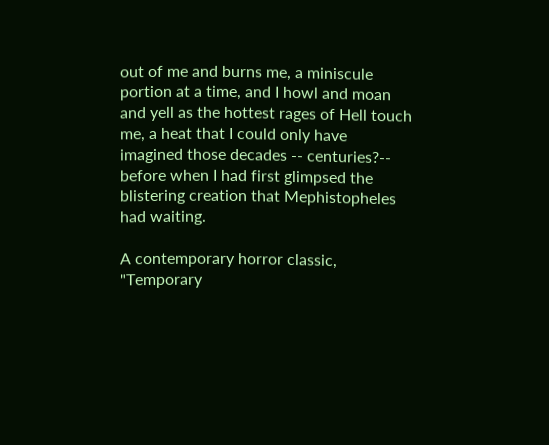out of me and burns me, a miniscule portion at a time, and I howl and moan and yell as the hottest rages of Hell touch me, a heat that I could only have imagined those decades -- centuries?-- before when I had first glimpsed the blistering creation that Mephistopheles had waiting.

A contemporary horror classic, "Temporary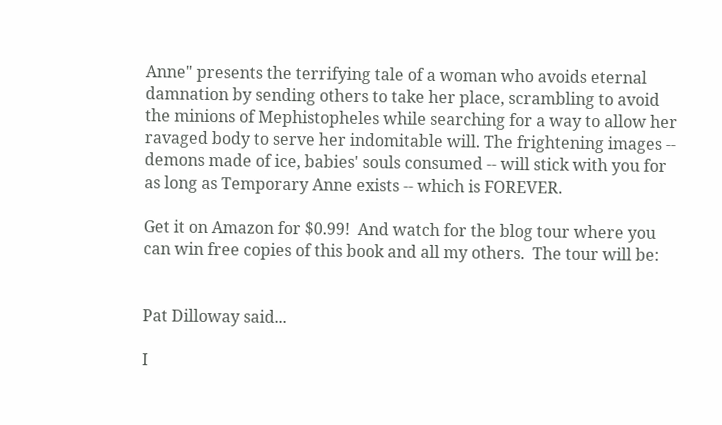Anne" presents the terrifying tale of a woman who avoids eternal damnation by sending others to take her place, scrambling to avoid the minions of Mephistopheles while searching for a way to allow her ravaged body to serve her indomitable will. The frightening images -- demons made of ice, babies' souls consumed -- will stick with you for as long as Temporary Anne exists -- which is FOREVER.

Get it on Amazon for $0.99!  And watch for the blog tour where you can win free copies of this book and all my others.  The tour will be:


Pat Dilloway said...

I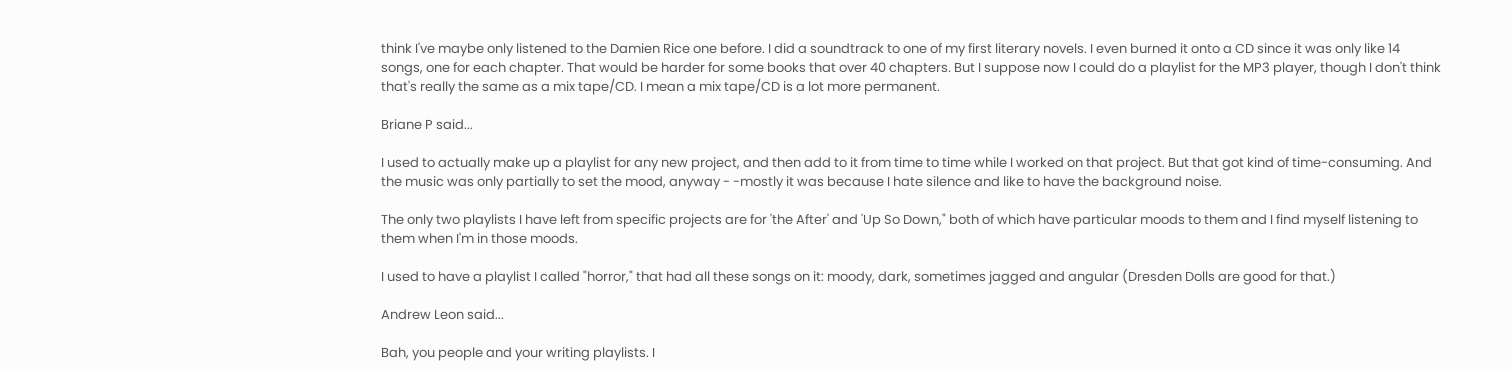think I've maybe only listened to the Damien Rice one before. I did a soundtrack to one of my first literary novels. I even burned it onto a CD since it was only like 14 songs, one for each chapter. That would be harder for some books that over 40 chapters. But I suppose now I could do a playlist for the MP3 player, though I don't think that's really the same as a mix tape/CD. I mean a mix tape/CD is a lot more permanent.

Briane P said...

I used to actually make up a playlist for any new project, and then add to it from time to time while I worked on that project. But that got kind of time-consuming. And the music was only partially to set the mood, anyway - -mostly it was because I hate silence and like to have the background noise.

The only two playlists I have left from specific projects are for 'the After' and 'Up So Down," both of which have particular moods to them and I find myself listening to them when I'm in those moods.

I used to have a playlist I called "horror," that had all these songs on it: moody, dark, sometimes jagged and angular (Dresden Dolls are good for that.)

Andrew Leon said...

Bah, you people and your writing playlists. I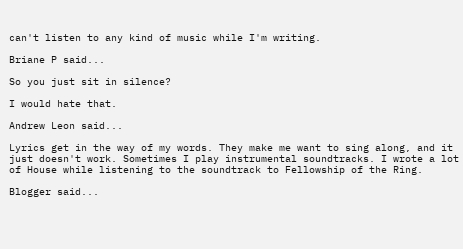can't listen to any kind of music while I'm writing.

Briane P said...

So you just sit in silence?

I would hate that.

Andrew Leon said...

Lyrics get in the way of my words. They make me want to sing along, and it just doesn't work. Sometimes I play instrumental soundtracks. I wrote a lot of House while listening to the soundtrack to Fellowship of the Ring.

Blogger said...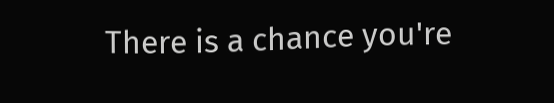There is a chance you're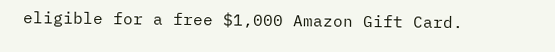eligible for a free $1,000 Amazon Gift Card.